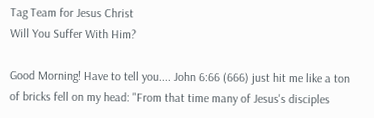Tag Team for Jesus Christ
Will You Suffer With Him?

Good Morning! Have to tell you.... John 6:66 (666) just hit me like a ton of bricks fell on my head: "From that time many of Jesus's disciples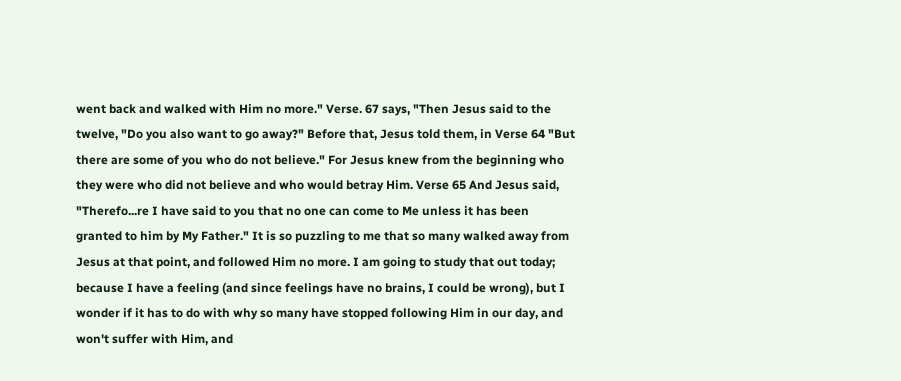went back and walked with Him no more." Verse. 67 says, "Then Jesus said to the twelve, "Do you also want to go away?" Before that, Jesus told them, in Verse 64 "But there are some of you who do not believe." For Jesus knew from the beginning who they were who did not believe and who would betray Him. Verse 65 And Jesus said, "Therefo...re I have said to you that no one can come to Me unless it has been granted to him by My Father." It is so puzzling to me that so many walked away from Jesus at that point, and followed Him no more. I am going to study that out today; because I have a feeling (and since feelings have no brains, I could be wrong), but I wonder if it has to do with why so many have stopped following Him in our day, and won't suffer with Him, and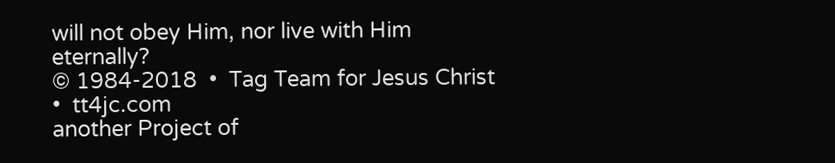will not obey Him, nor live with Him eternally?
© 1984-2018  •  Tag Team for Jesus Christ  •  tt4jc.com
another Project of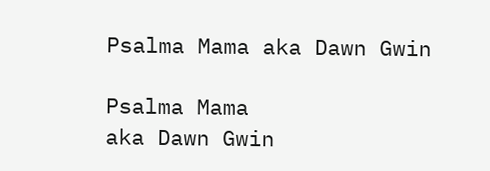Psalma Mama aka Dawn Gwin

Psalma Mama
aka Dawn Gwin